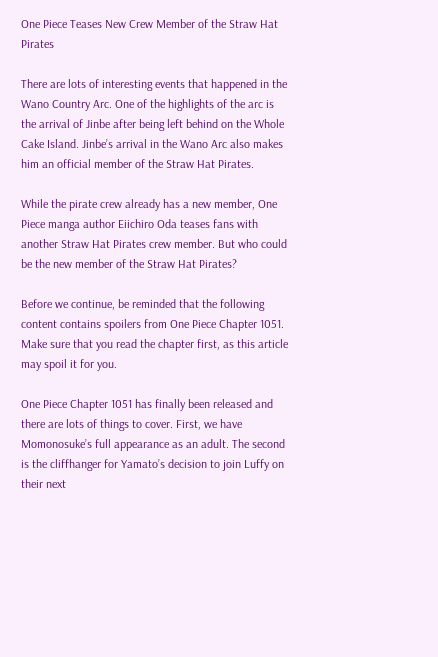One Piece Teases New Crew Member of the Straw Hat Pirates

There are lots of interesting events that happened in the Wano Country Arc. One of the highlights of the arc is the arrival of Jinbe after being left behind on the Whole Cake Island. Jinbe’s arrival in the Wano Arc also makes him an official member of the Straw Hat Pirates.

While the pirate crew already has a new member, One Piece manga author Eiichiro Oda teases fans with another Straw Hat Pirates crew member. But who could be the new member of the Straw Hat Pirates?

Before we continue, be reminded that the following content contains spoilers from One Piece Chapter 1051. Make sure that you read the chapter first, as this article may spoil it for you.

One Piece Chapter 1051 has finally been released and there are lots of things to cover. First, we have Momonosuke’s full appearance as an adult. The second is the cliffhanger for Yamato’s decision to join Luffy on their next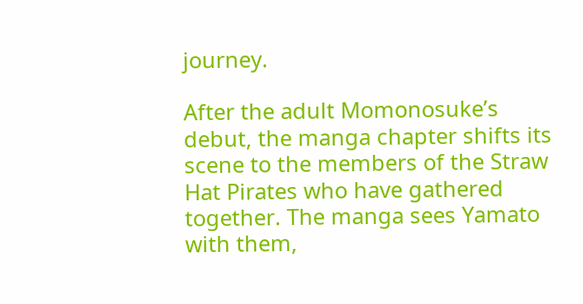journey.

After the adult Momonosuke’s debut, the manga chapter shifts its scene to the members of the Straw Hat Pirates who have gathered together. The manga sees Yamato with them,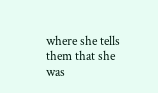where she tells them that she was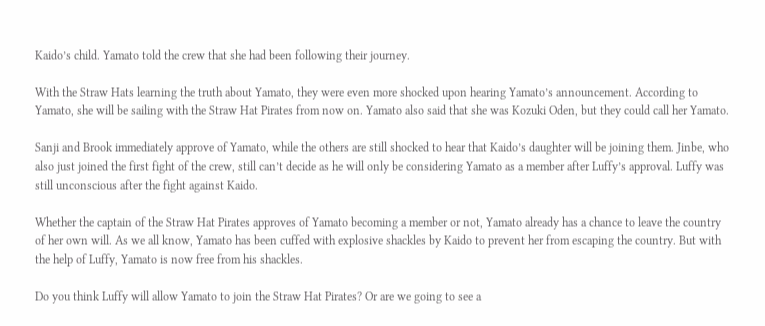Kaido’s child. Yamato told the crew that she had been following their journey.

With the Straw Hats learning the truth about Yamato, they were even more shocked upon hearing Yamato’s announcement. According to Yamato, she will be sailing with the Straw Hat Pirates from now on. Yamato also said that she was Kozuki Oden, but they could call her Yamato.

Sanji and Brook immediately approve of Yamato, while the others are still shocked to hear that Kaido’s daughter will be joining them. Jinbe, who also just joined the first fight of the crew, still can’t decide as he will only be considering Yamato as a member after Luffy’s approval. Luffy was still unconscious after the fight against Kaido.

Whether the captain of the Straw Hat Pirates approves of Yamato becoming a member or not, Yamato already has a chance to leave the country of her own will. As we all know, Yamato has been cuffed with explosive shackles by Kaido to prevent her from escaping the country. But with the help of Luffy, Yamato is now free from his shackles.

Do you think Luffy will allow Yamato to join the Straw Hat Pirates? Or are we going to see a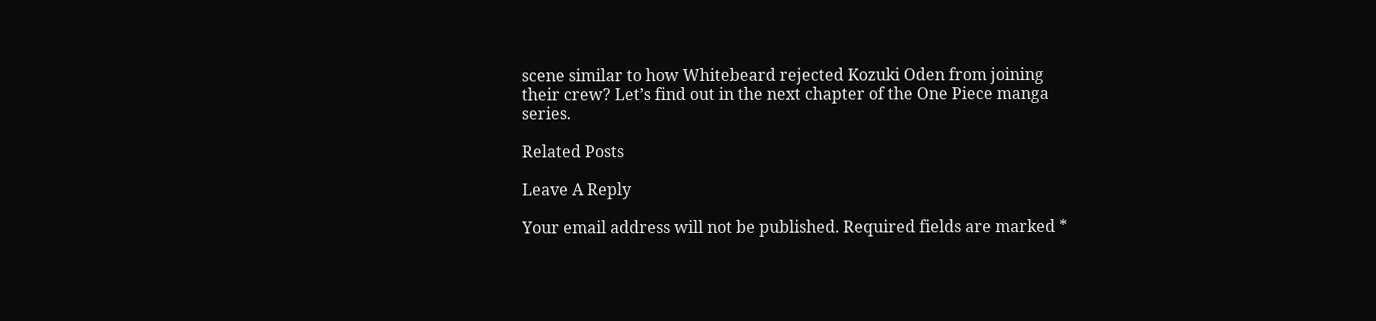scene similar to how Whitebeard rejected Kozuki Oden from joining their crew? Let’s find out in the next chapter of the One Piece manga series.

Related Posts

Leave A Reply

Your email address will not be published. Required fields are marked *